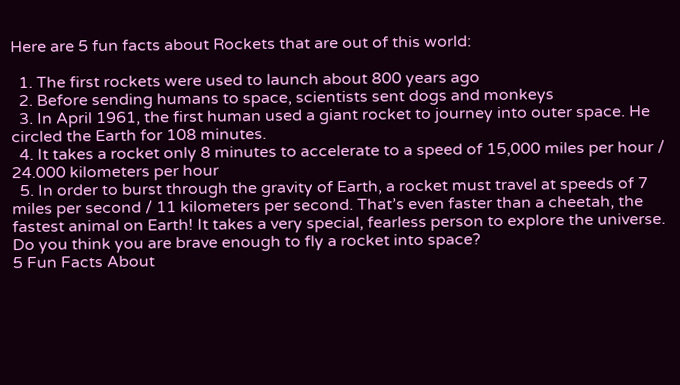Here are 5 fun facts about Rockets that are out of this world:

  1. The first rockets were used to launch about 800 years ago
  2. Before sending humans to space, scientists sent dogs and monkeys
  3. In April 1961, the first human used a giant rocket to journey into outer space. He circled the Earth for 108 minutes.
  4. It takes a rocket only 8 minutes to accelerate to a speed of 15,000 miles per hour / 24.000 kilometers per hour
  5. In order to burst through the gravity of Earth, a rocket must travel at speeds of 7 miles per second / 11 kilometers per second. That’s even faster than a cheetah, the fastest animal on Earth! It takes a very special, fearless person to explore the universe. Do you think you are brave enough to fly a rocket into space?
5 Fun Facts About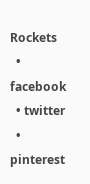Rockets
  • facebook
  • twitter
  • pinterest